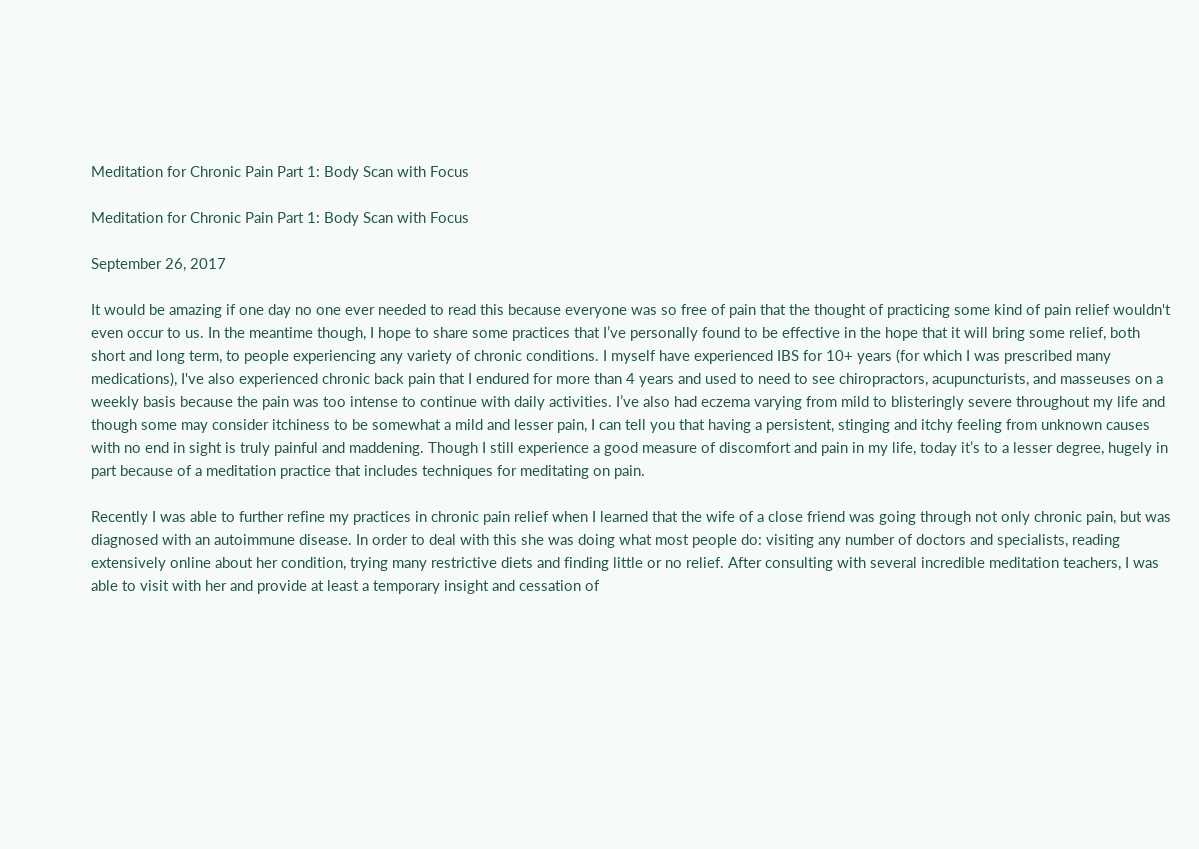Meditation for Chronic Pain Part 1: Body Scan with Focus

Meditation for Chronic Pain Part 1: Body Scan with Focus

September 26, 2017

It would be amazing if one day no one ever needed to read this because everyone was so free of pain that the thought of practicing some kind of pain relief wouldn't even occur to us. In the meantime though, I hope to share some practices that I’ve personally found to be effective in the hope that it will bring some relief, both short and long term, to people experiencing any variety of chronic conditions. I myself have experienced IBS for 10+ years (for which I was prescribed many medications), I've also experienced chronic back pain that I endured for more than 4 years and used to need to see chiropractors, acupuncturists, and masseuses on a weekly basis because the pain was too intense to continue with daily activities. I’ve also had eczema varying from mild to blisteringly severe throughout my life and though some may consider itchiness to be somewhat a mild and lesser pain, I can tell you that having a persistent, stinging and itchy feeling from unknown causes with no end in sight is truly painful and maddening. Though I still experience a good measure of discomfort and pain in my life, today it’s to a lesser degree, hugely in part because of a meditation practice that includes techniques for meditating on pain.

Recently I was able to further refine my practices in chronic pain relief when I learned that the wife of a close friend was going through not only chronic pain, but was diagnosed with an autoimmune disease. In order to deal with this she was doing what most people do: visiting any number of doctors and specialists, reading extensively online about her condition, trying many restrictive diets and finding little or no relief. After consulting with several incredible meditation teachers, I was able to visit with her and provide at least a temporary insight and cessation of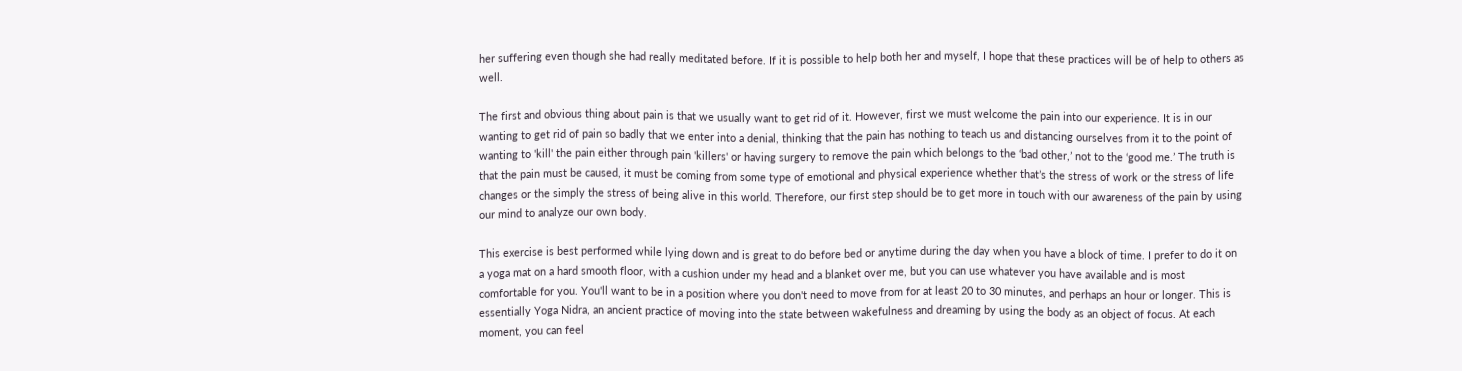her suffering even though she had really meditated before. If it is possible to help both her and myself, I hope that these practices will be of help to others as well.

The first and obvious thing about pain is that we usually want to get rid of it. However, first we must welcome the pain into our experience. It is in our wanting to get rid of pain so badly that we enter into a denial, thinking that the pain has nothing to teach us and distancing ourselves from it to the point of wanting to 'kill' the pain either through pain 'killers' or having surgery to remove the pain which belongs to the ‘bad other,’ not to the ‘good me.’ The truth is that the pain must be caused, it must be coming from some type of emotional and physical experience whether that’s the stress of work or the stress of life changes or the simply the stress of being alive in this world. Therefore, our first step should be to get more in touch with our awareness of the pain by using our mind to analyze our own body.

This exercise is best performed while lying down and is great to do before bed or anytime during the day when you have a block of time. I prefer to do it on a yoga mat on a hard smooth floor, with a cushion under my head and a blanket over me, but you can use whatever you have available and is most comfortable for you. You'll want to be in a position where you don't need to move from for at least 20 to 30 minutes, and perhaps an hour or longer. This is essentially Yoga Nidra, an ancient practice of moving into the state between wakefulness and dreaming by using the body as an object of focus. At each moment, you can feel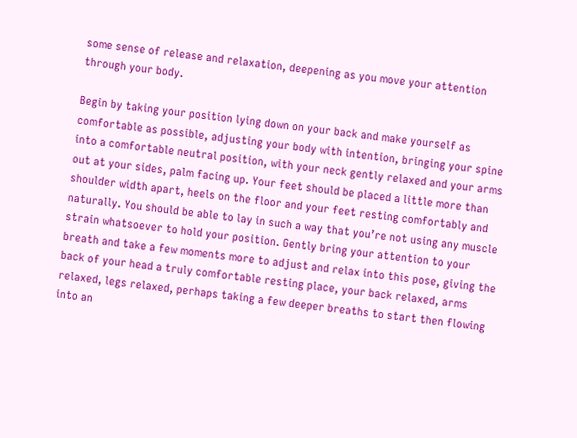some sense of release and relaxation, deepening as you move your attention through your body.

Begin by taking your position lying down on your back and make yourself as comfortable as possible, adjusting your body with intention, bringing your spine into a comfortable neutral position, with your neck gently relaxed and your arms out at your sides, palm facing up. Your feet should be placed a little more than shoulder width apart, heels on the floor and your feet resting comfortably and naturally. You should be able to lay in such a way that you’re not using any muscle strain whatsoever to hold your position. Gently bring your attention to your breath and take a few moments more to adjust and relax into this pose, giving the back of your head a truly comfortable resting place, your back relaxed, arms relaxed, legs relaxed, perhaps taking a few deeper breaths to start then flowing into an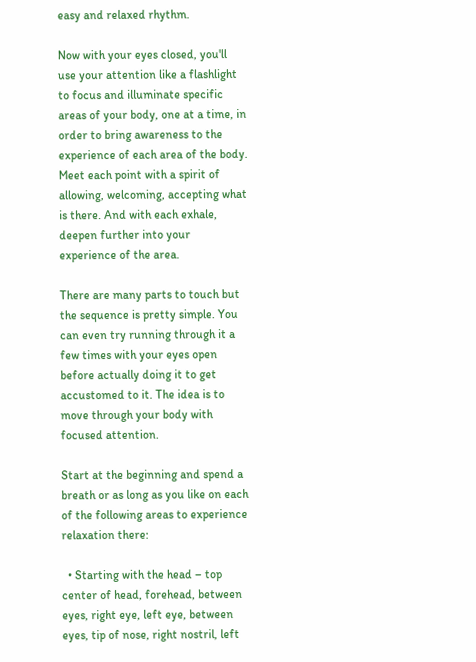easy and relaxed rhythm.

Now with your eyes closed, you'll use your attention like a flashlight to focus and illuminate specific areas of your body, one at a time, in order to bring awareness to the experience of each area of the body. Meet each point with a spirit of allowing, welcoming, accepting what is there. And with each exhale, deepen further into your experience of the area.

There are many parts to touch but the sequence is pretty simple. You can even try running through it a few times with your eyes open before actually doing it to get accustomed to it. The idea is to move through your body with focused attention.

Start at the beginning and spend a breath or as long as you like on each of the following areas to experience relaxation there:

  • Starting with the head – top center of head, forehead, between eyes, right eye, left eye, between eyes, tip of nose, right nostril, left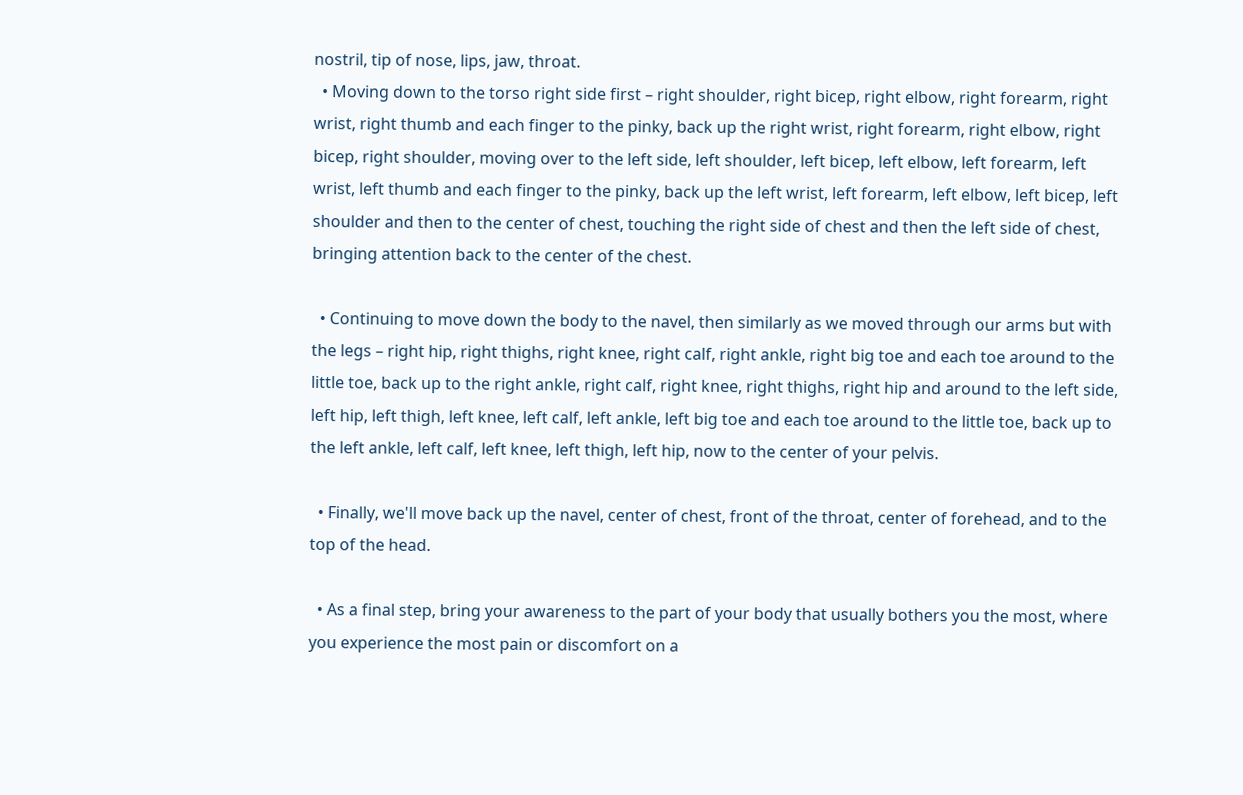nostril, tip of nose, lips, jaw, throat.
  • Moving down to the torso right side first – right shoulder, right bicep, right elbow, right forearm, right wrist, right thumb and each finger to the pinky, back up the right wrist, right forearm, right elbow, right bicep, right shoulder, moving over to the left side, left shoulder, left bicep, left elbow, left forearm, left wrist, left thumb and each finger to the pinky, back up the left wrist, left forearm, left elbow, left bicep, left shoulder and then to the center of chest, touching the right side of chest and then the left side of chest, bringing attention back to the center of the chest.

  • Continuing to move down the body to the navel, then similarly as we moved through our arms but with the legs – right hip, right thighs, right knee, right calf, right ankle, right big toe and each toe around to the little toe, back up to the right ankle, right calf, right knee, right thighs, right hip and around to the left side, left hip, left thigh, left knee, left calf, left ankle, left big toe and each toe around to the little toe, back up to the left ankle, left calf, left knee, left thigh, left hip, now to the center of your pelvis.

  • Finally, we'll move back up the navel, center of chest, front of the throat, center of forehead, and to the top of the head.

  • As a final step, bring your awareness to the part of your body that usually bothers you the most, where you experience the most pain or discomfort on a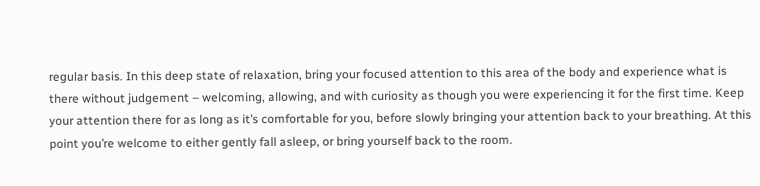regular basis. In this deep state of relaxation, bring your focused attention to this area of the body and experience what is there without judgement – welcoming, allowing, and with curiosity as though you were experiencing it for the first time. Keep your attention there for as long as it’s comfortable for you, before slowly bringing your attention back to your breathing. At this point you’re welcome to either gently fall asleep, or bring yourself back to the room.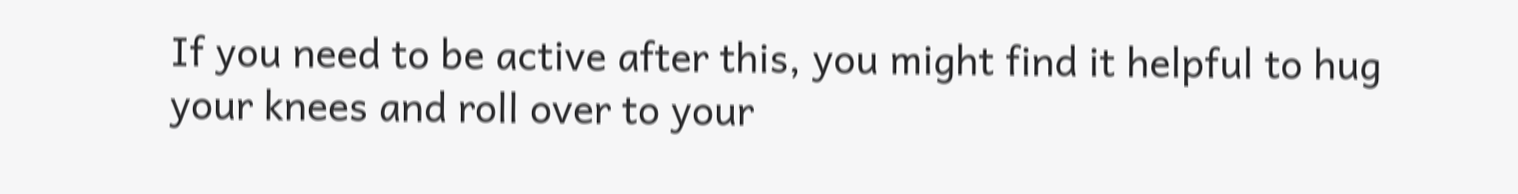If you need to be active after this, you might find it helpful to hug your knees and roll over to your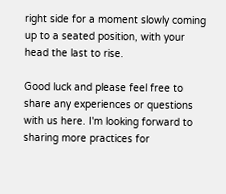right side for a moment slowly coming up to a seated position, with your head the last to rise.

Good luck and please feel free to share any experiences or questions with us here. I'm looking forward to sharing more practices for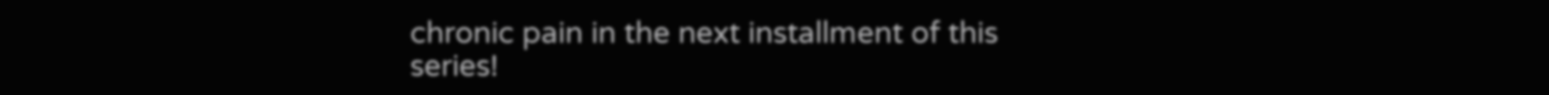chronic pain in the next installment of this series!